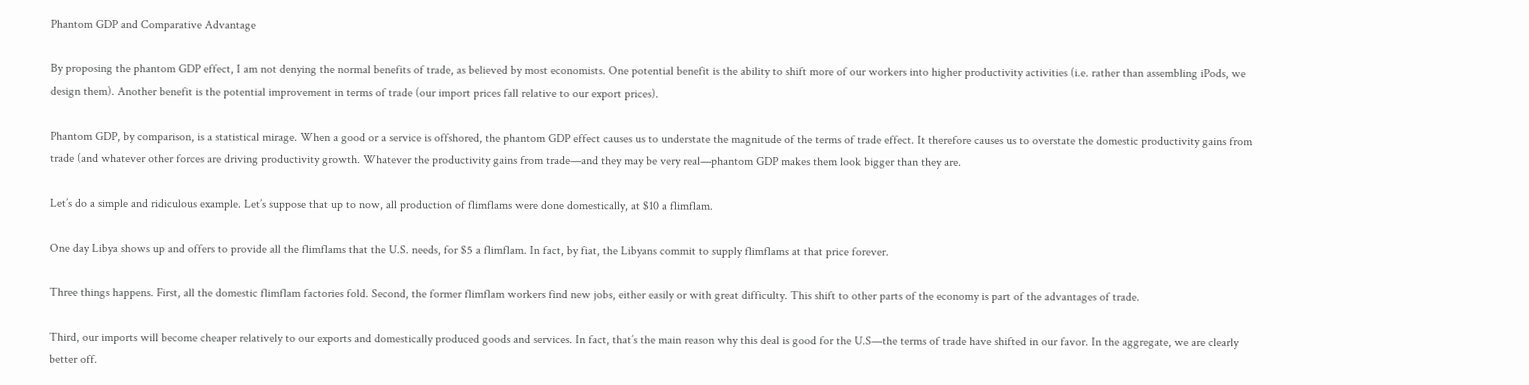Phantom GDP and Comparative Advantage

By proposing the phantom GDP effect, I am not denying the normal benefits of trade, as believed by most economists. One potential benefit is the ability to shift more of our workers into higher productivity activities (i.e. rather than assembling iPods, we design them). Another benefit is the potential improvement in terms of trade (our import prices fall relative to our export prices).

Phantom GDP, by comparison, is a statistical mirage. When a good or a service is offshored, the phantom GDP effect causes us to understate the magnitude of the terms of trade effect. It therefore causes us to overstate the domestic productivity gains from trade (and whatever other forces are driving productivity growth. Whatever the productivity gains from trade—and they may be very real—phantom GDP makes them look bigger than they are.

Let’s do a simple and ridiculous example. Let’s suppose that up to now, all production of flimflams were done domestically, at $10 a flimflam.

One day Libya shows up and offers to provide all the flimflams that the U.S. needs, for $5 a flimflam. In fact, by fiat, the Libyans commit to supply flimflams at that price forever.

Three things happens. First, all the domestic flimflam factories fold. Second, the former flimflam workers find new jobs, either easily or with great difficulty. This shift to other parts of the economy is part of the advantages of trade.

Third, our imports will become cheaper relatively to our exports and domestically produced goods and services. In fact, that’s the main reason why this deal is good for the U.S—the terms of trade have shifted in our favor. In the aggregate, we are clearly better off.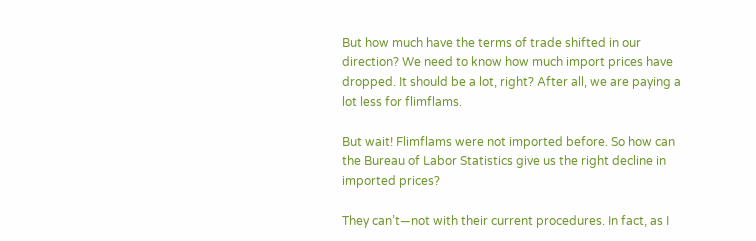But how much have the terms of trade shifted in our direction? We need to know how much import prices have dropped. It should be a lot, right? After all, we are paying a lot less for flimflams.

But wait! Flimflams were not imported before. So how can the Bureau of Labor Statistics give us the right decline in imported prices?

They can’t—not with their current procedures. In fact, as I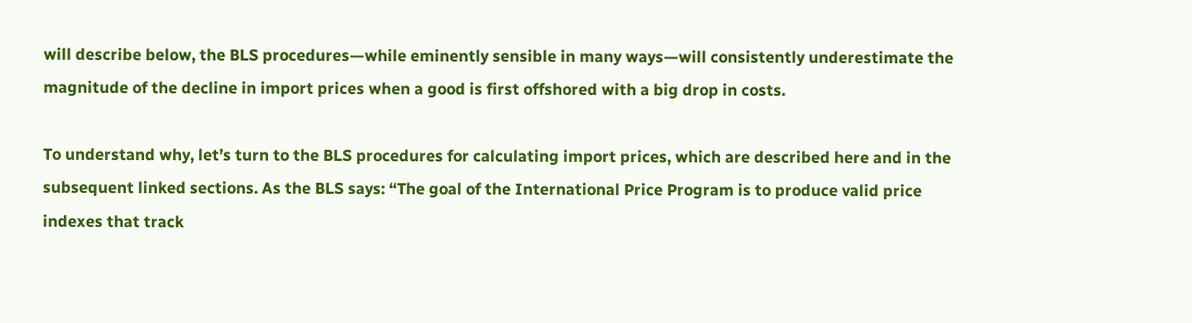will describe below, the BLS procedures—while eminently sensible in many ways—will consistently underestimate the magnitude of the decline in import prices when a good is first offshored with a big drop in costs.

To understand why, let’s turn to the BLS procedures for calculating import prices, which are described here and in the subsequent linked sections. As the BLS says: “The goal of the International Price Program is to produce valid price indexes that track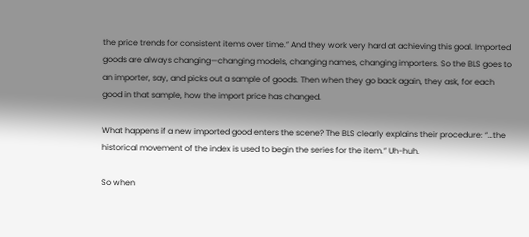the price trends for consistent items over time.” And they work very hard at achieving this goal. Imported goods are always changing—changing models, changing names, changing importers. So the BLS goes to an importer, say, and picks out a sample of goods. Then when they go back again, they ask, for each good in that sample, how the import price has changed.

What happens if a new imported good enters the scene? The BLS clearly explains their procedure: “…the historical movement of the index is used to begin the series for the item.” Uh-huh.

So when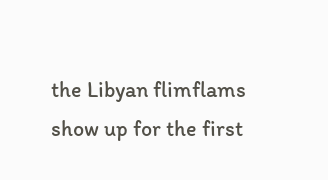the Libyan flimflams show up for the first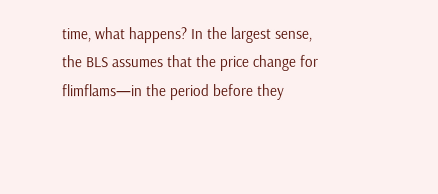time, what happens? In the largest sense, the BLS assumes that the price change for flimflams—in the period before they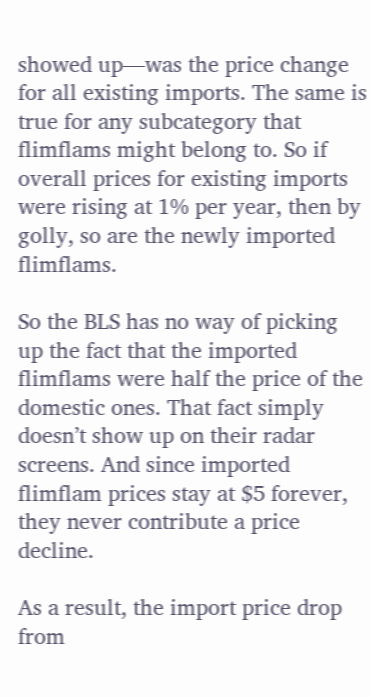showed up—was the price change for all existing imports. The same is true for any subcategory that flimflams might belong to. So if overall prices for existing imports were rising at 1% per year, then by golly, so are the newly imported flimflams.

So the BLS has no way of picking up the fact that the imported flimflams were half the price of the domestic ones. That fact simply doesn’t show up on their radar screens. And since imported flimflam prices stay at $5 forever, they never contribute a price decline.

As a result, the import price drop from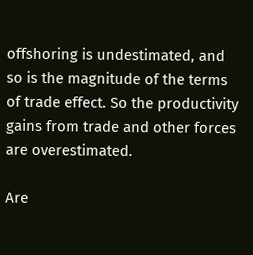offshoring is undestimated, and so is the magnitude of the terms of trade effect. So the productivity gains from trade and other forces are overestimated.

Are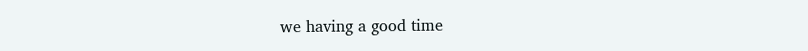we having a good time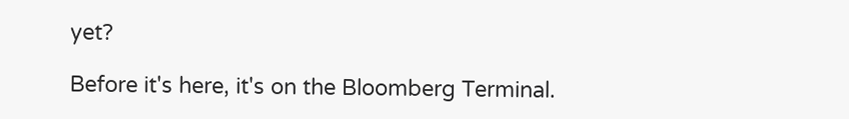yet?

Before it's here, it's on the Bloomberg Terminal.